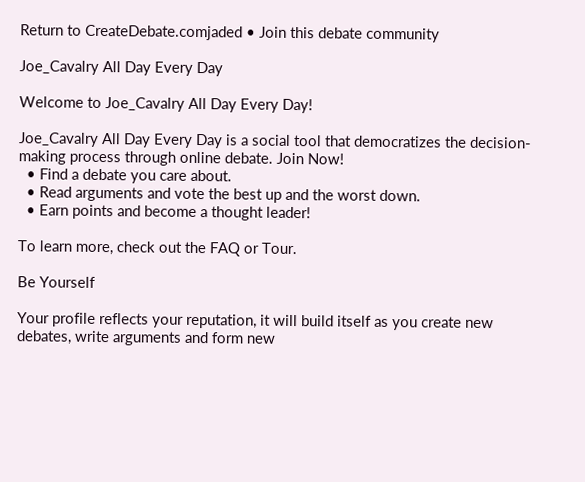Return to CreateDebate.comjaded • Join this debate community

Joe_Cavalry All Day Every Day

Welcome to Joe_Cavalry All Day Every Day!

Joe_Cavalry All Day Every Day is a social tool that democratizes the decision-making process through online debate. Join Now!
  • Find a debate you care about.
  • Read arguments and vote the best up and the worst down.
  • Earn points and become a thought leader!

To learn more, check out the FAQ or Tour.

Be Yourself

Your profile reflects your reputation, it will build itself as you create new debates, write arguments and form new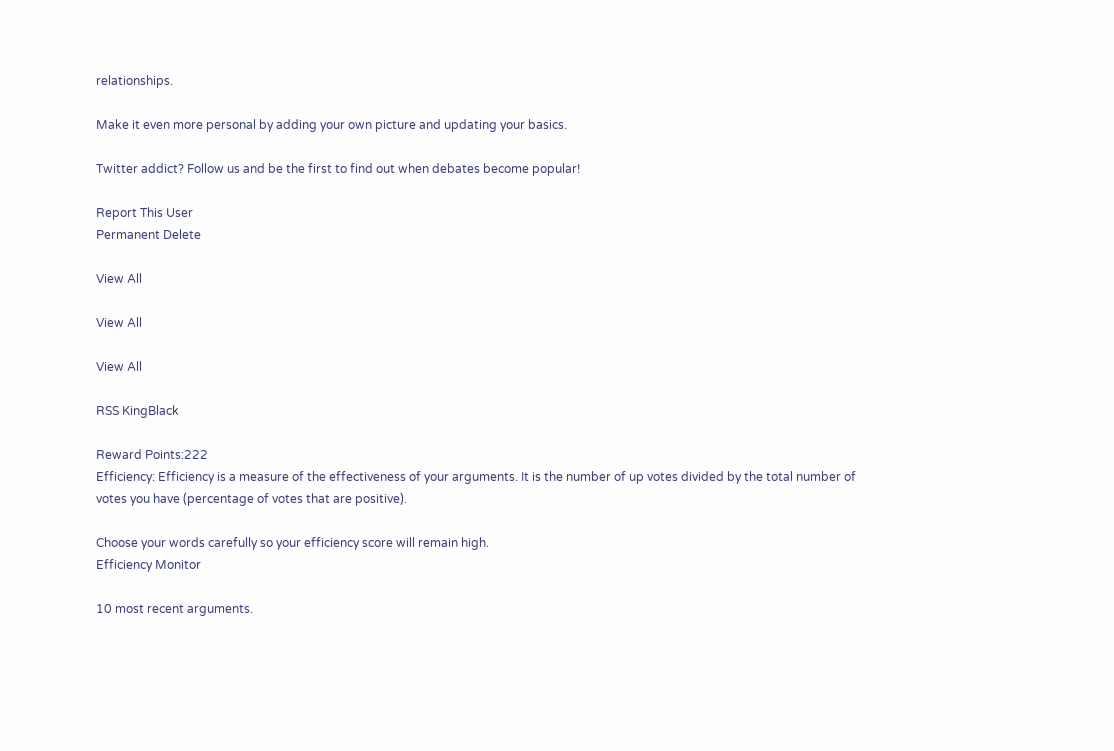relationships.

Make it even more personal by adding your own picture and updating your basics.

Twitter addict? Follow us and be the first to find out when debates become popular!

Report This User
Permanent Delete

View All

View All

View All

RSS KingBlack

Reward Points:222
Efficiency: Efficiency is a measure of the effectiveness of your arguments. It is the number of up votes divided by the total number of votes you have (percentage of votes that are positive).

Choose your words carefully so your efficiency score will remain high.
Efficiency Monitor

10 most recent arguments.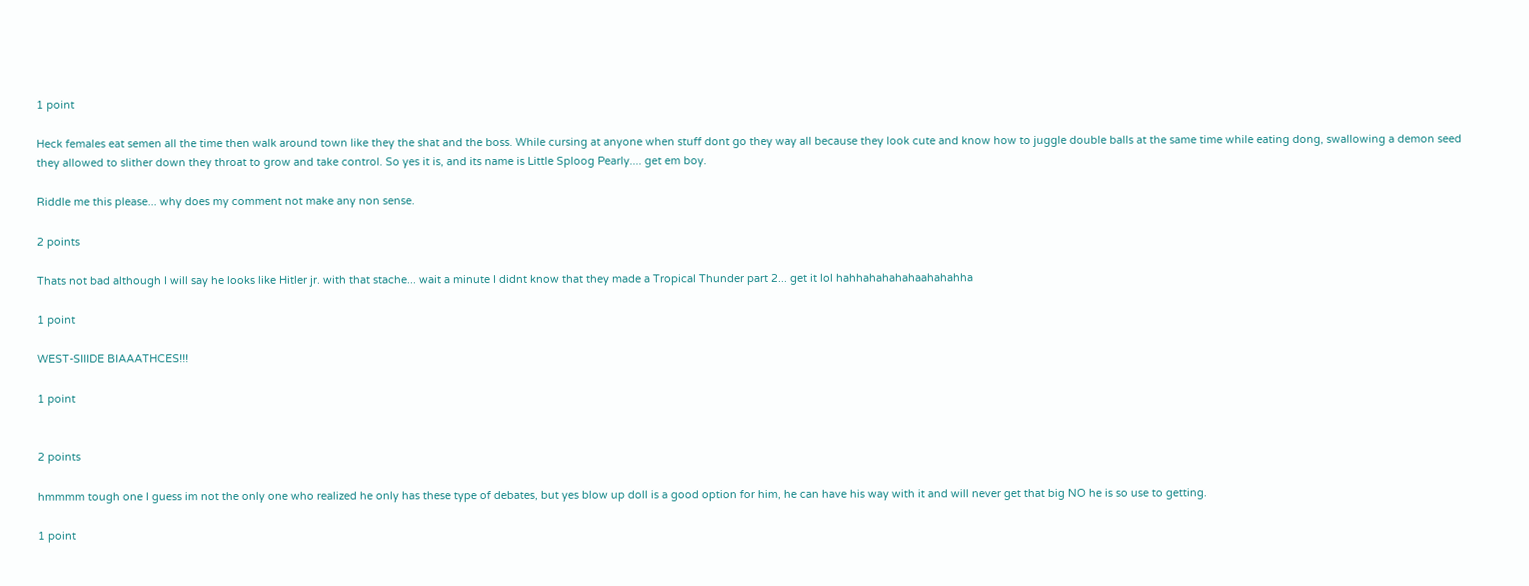1 point

Heck females eat semen all the time then walk around town like they the shat and the boss. While cursing at anyone when stuff dont go they way all because they look cute and know how to juggle double balls at the same time while eating dong, swallowing a demon seed they allowed to slither down they throat to grow and take control. So yes it is, and its name is Little Sploog Pearly.... get em boy.

Riddle me this please... why does my comment not make any non sense.

2 points

Thats not bad although I will say he looks like Hitler jr. with that stache... wait a minute I didnt know that they made a Tropical Thunder part 2... get it lol hahhahahahahaahahahha

1 point

WEST-SIIIDE BIAAATHCES!!!

1 point


2 points

hmmmm tough one I guess im not the only one who realized he only has these type of debates, but yes blow up doll is a good option for him, he can have his way with it and will never get that big NO he is so use to getting.

1 point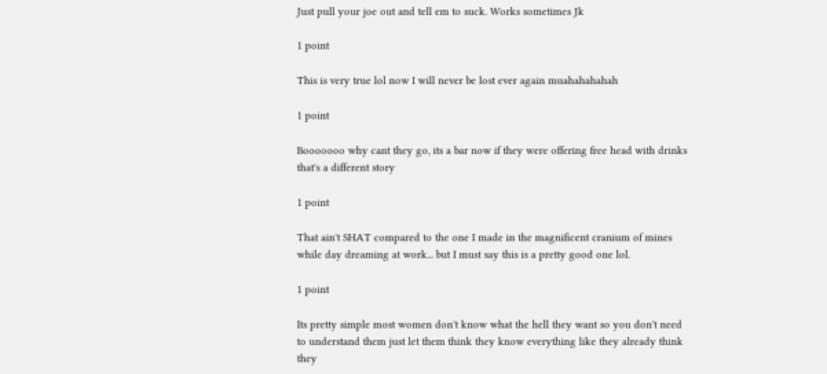Just pull your joe out and tell em to suck. Works sometimes Jk

1 point

This is very true lol now I will never be lost ever again muahahahahah

1 point

Booooooo why cant they go, its a bar now if they were offering free head with drinks that's a different story

1 point

That ain't SHAT compared to the one I made in the magnificent cranium of mines while day dreaming at work... but I must say this is a pretty good one lol.

1 point

Its pretty simple most women don't know what the hell they want so you don't need to understand them just let them think they know everything like they already think they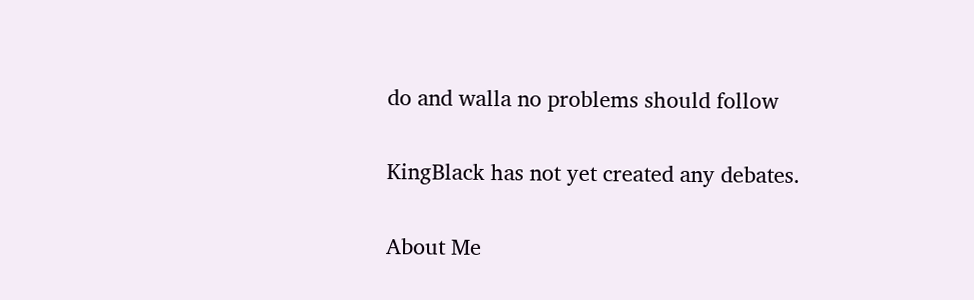do and walla no problems should follow

KingBlack has not yet created any debates.

About Me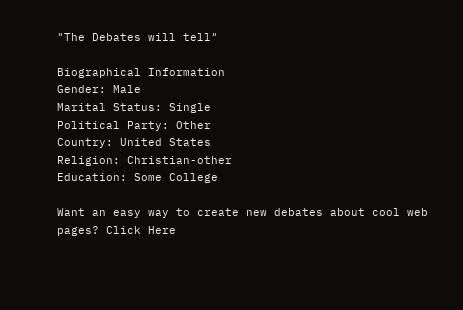"The Debates will tell"

Biographical Information
Gender: Male
Marital Status: Single
Political Party: Other
Country: United States
Religion: Christian-other
Education: Some College

Want an easy way to create new debates about cool web pages? Click Here